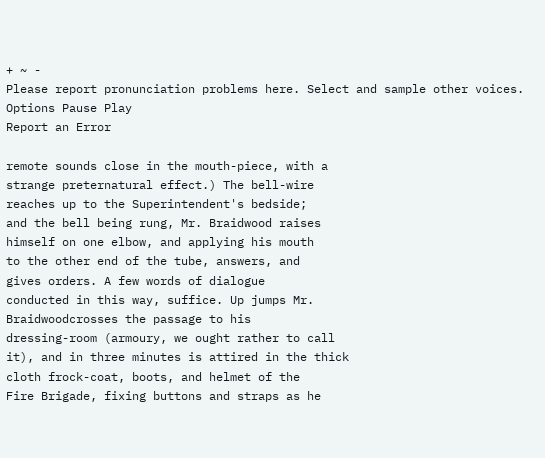+ ~ -
Please report pronunciation problems here. Select and sample other voices. Options Pause Play
Report an Error

remote sounds close in the mouth-piece, with a
strange preternatural effect.) The bell-wire
reaches up to the Superintendent's bedside;
and the bell being rung, Mr. Braidwood raises
himself on one elbow, and applying his mouth
to the other end of the tube, answers, and
gives orders. A few words of dialogue
conducted in this way, suffice. Up jumps Mr.
Braidwoodcrosses the passage to his
dressing-room (armoury, we ought rather to call
it), and in three minutes is attired in the thick
cloth frock-coat, boots, and helmet of the
Fire Brigade, fixing buttons and straps as he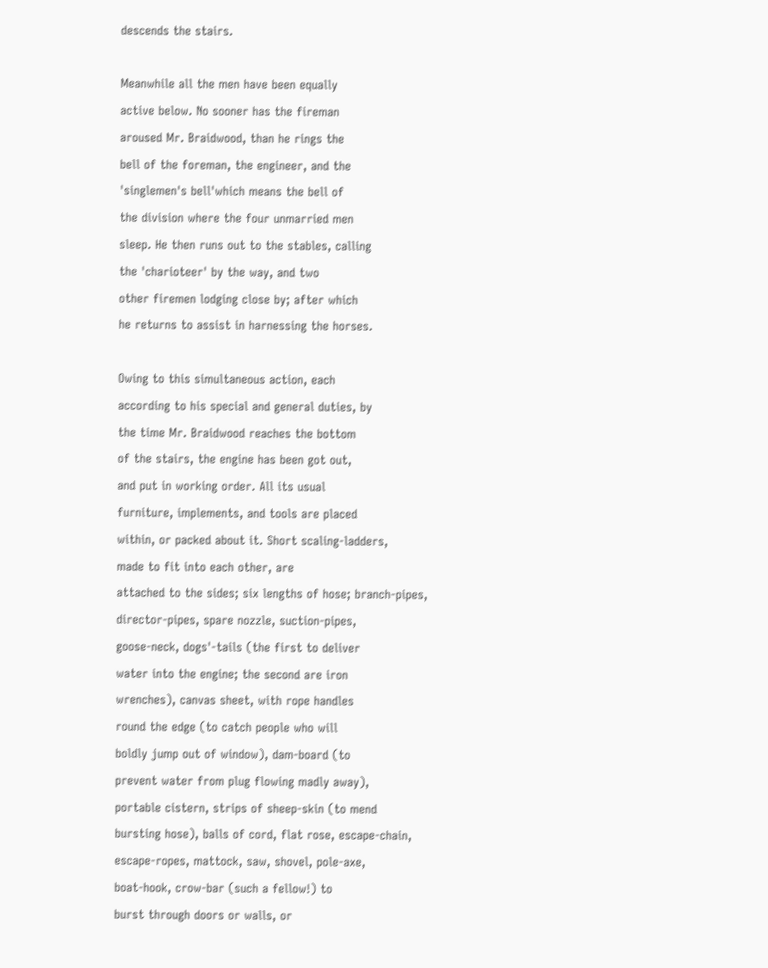descends the stairs.

Meanwhile all the men have been equally
active below. No sooner has the fireman
aroused Mr. Braidwood, than he rings the
bell of the foreman, the engineer, and the
'singlemen's bell'which means the bell of
the division where the four unmarried men
sleep. He then runs out to the stables, calling
the 'charioteer' by the way, and two
other firemen lodging close by; after which
he returns to assist in harnessing the horses.

Owing to this simultaneous action, each
according to his special and general duties, by
the time Mr. Braidwood reaches the bottom
of the stairs, the engine has been got out,
and put in working order. All its usual
furniture, implements, and tools are placed
within, or packed about it. Short scaling-ladders,
made to fit into each other, are
attached to the sides; six lengths of hose; branch-pipes,
director-pipes, spare nozzle, suction-pipes,
goose-neck, dogs'-tails (the first to deliver
water into the engine; the second are iron
wrenches), canvas sheet, with rope handles
round the edge (to catch people who will
boldly jump out of window), dam-board (to
prevent water from plug flowing madly away),
portable cistern, strips of sheep-skin (to mend
bursting hose), balls of cord, flat rose, escape-chain,
escape-ropes, mattock, saw, shovel, pole-axe,
boat-hook, crow-bar (such a fellow!) to
burst through doors or walls, or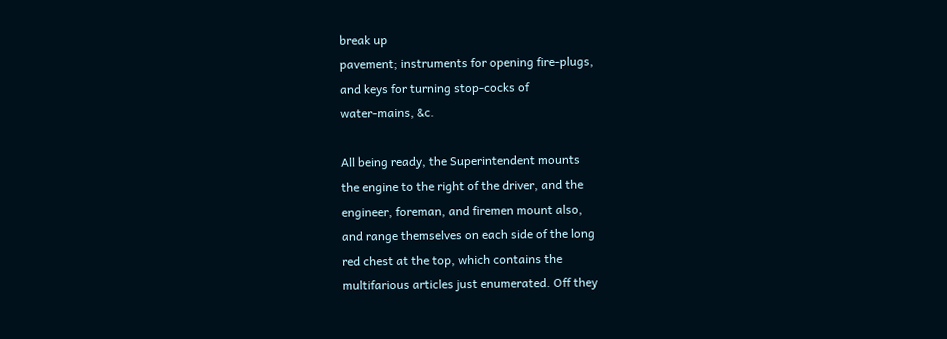break up
pavement; instruments for opening fire-plugs,
and keys for turning stop-cocks of
water-mains, &c.

All being ready, the Superintendent mounts
the engine to the right of the driver, and the
engineer, foreman, and firemen mount also,
and range themselves on each side of the long
red chest at the top, which contains the
multifarious articles just enumerated. Off they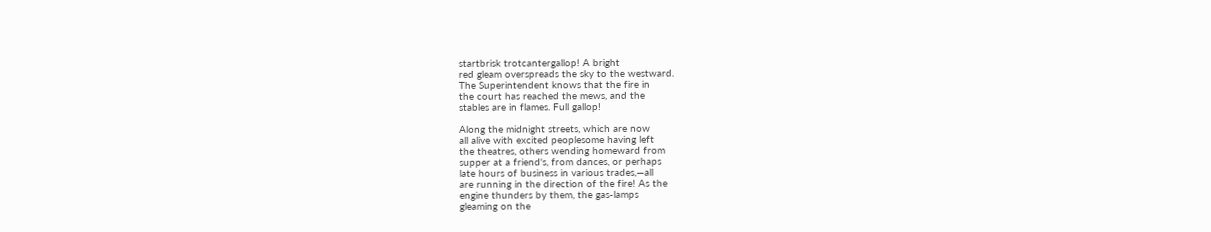startbrisk trotcantergallop! A bright
red gleam overspreads the sky to the westward.
The Superintendent knows that the fire in
the court has reached the mews, and the
stables are in flames. Full gallop!

Along the midnight streets, which are now
all alive with excited peoplesome having left
the theatres, others wending homeward from
supper at a friend's, from dances, or perhaps
late hours of business in various trades,—all
are running in the direction of the fire! As the
engine thunders by them, the gas-lamps
gleaming on the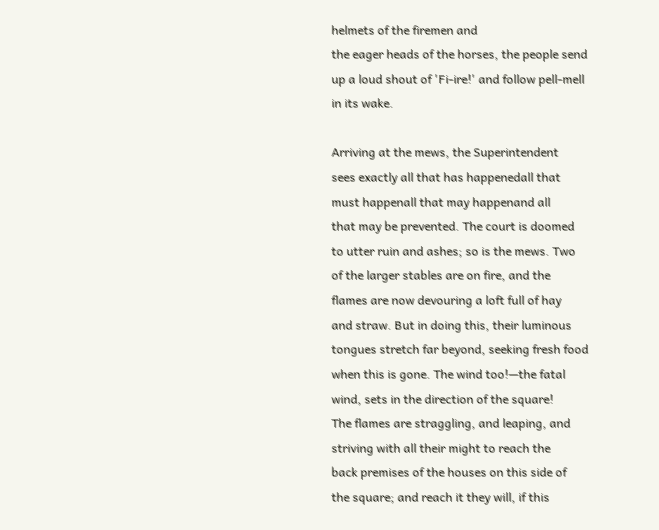helmets of the firemen and
the eager heads of the horses, the people send
up a loud shout of 'Fi-ire!' and follow pell-mell
in its wake.

Arriving at the mews, the Superintendent
sees exactly all that has happenedall that
must happenall that may happenand all
that may be prevented. The court is doomed
to utter ruin and ashes; so is the mews. Two
of the larger stables are on fire, and the
flames are now devouring a loft full of hay
and straw. But in doing this, their luminous
tongues stretch far beyond, seeking fresh food
when this is gone. The wind too!—the fatal
wind, sets in the direction of the square!
The flames are straggling, and leaping, and
striving with all their might to reach the
back premises of the houses on this side of
the square; and reach it they will, if this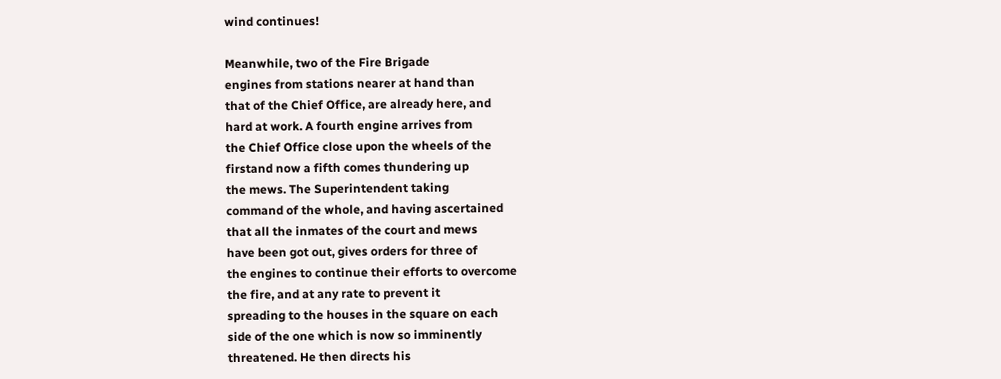wind continues!

Meanwhile, two of the Fire Brigade
engines from stations nearer at hand than
that of the Chief Office, are already here, and
hard at work. A fourth engine arrives from
the Chief Office close upon the wheels of the
firstand now a fifth comes thundering up
the mews. The Superintendent taking
command of the whole, and having ascertained
that all the inmates of the court and mews
have been got out, gives orders for three of
the engines to continue their efforts to overcome
the fire, and at any rate to prevent it
spreading to the houses in the square on each
side of the one which is now so imminently
threatened. He then directs his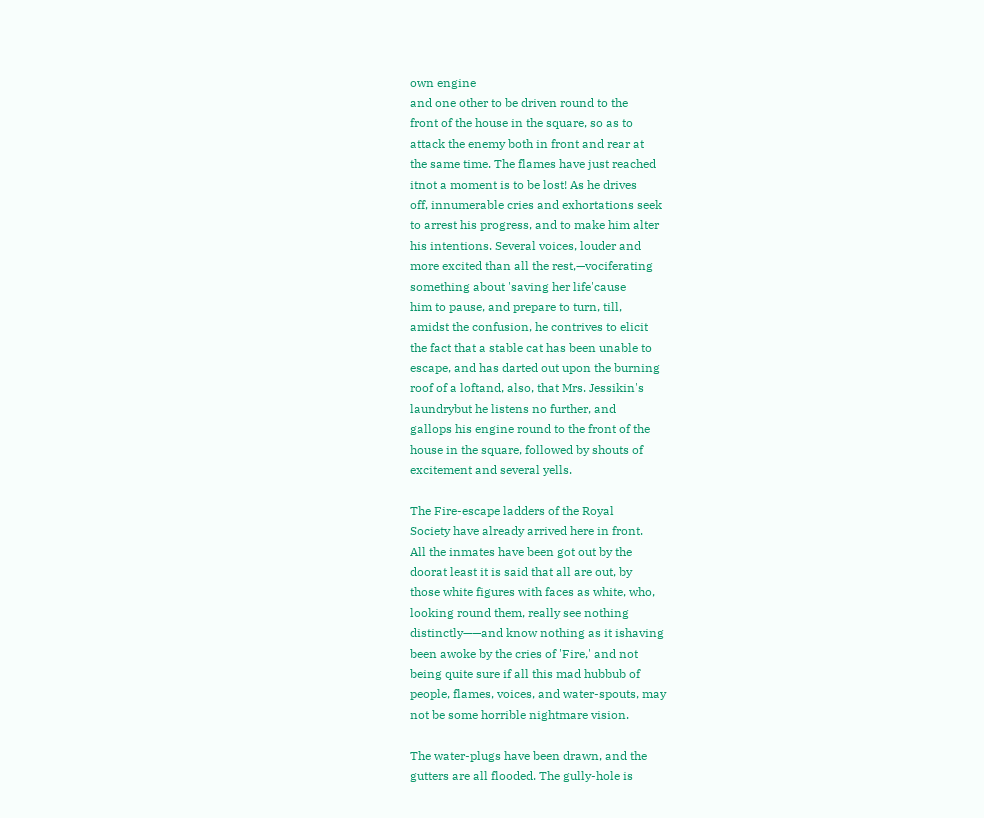own engine
and one other to be driven round to the
front of the house in the square, so as to
attack the enemy both in front and rear at
the same time. The flames have just reached
itnot a moment is to be lost! As he drives
off, innumerable cries and exhortations seek
to arrest his progress, and to make him alter
his intentions. Several voices, louder and
more excited than all the rest,—vociferating
something about 'saving her life'cause
him to pause, and prepare to turn, till,
amidst the confusion, he contrives to elicit
the fact that a stable cat has been unable to
escape, and has darted out upon the burning
roof of a loftand, also, that Mrs. Jessikin's
laundrybut he listens no further, and
gallops his engine round to the front of the
house in the square, followed by shouts of
excitement and several yells.

The Fire-escape ladders of the Royal
Society have already arrived here in front.
All the inmates have been got out by the
doorat least it is said that all are out, by
those white figures with faces as white, who,
looking round them, really see nothing
distinctly——and know nothing as it ishaving
been awoke by the cries of 'Fire,' and not
being quite sure if all this mad hubbub of
people, flames, voices, and water-spouts, may
not be some horrible nightmare vision.

The water-plugs have been drawn, and the
gutters are all flooded. The gully-hole is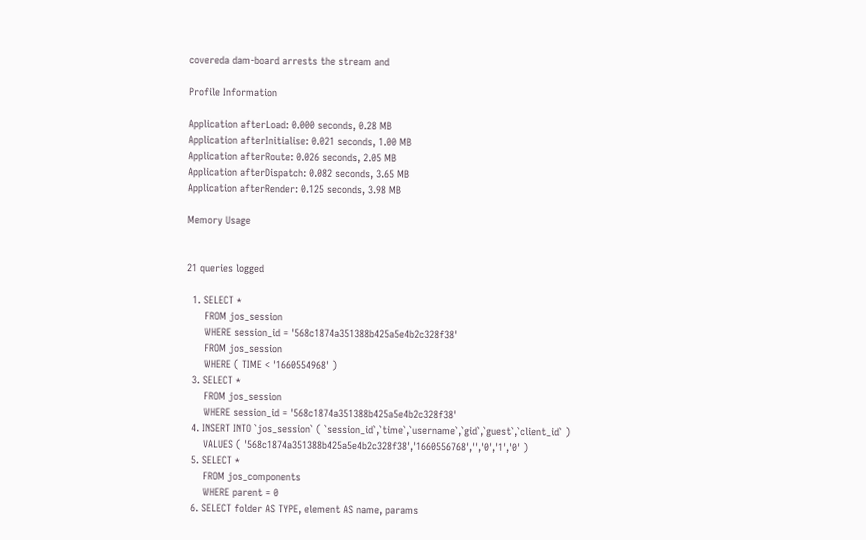covereda dam-board arrests the stream and

Profile Information

Application afterLoad: 0.000 seconds, 0.28 MB
Application afterInitialise: 0.021 seconds, 1.00 MB
Application afterRoute: 0.026 seconds, 2.05 MB
Application afterDispatch: 0.082 seconds, 3.65 MB
Application afterRender: 0.125 seconds, 3.98 MB

Memory Usage


21 queries logged

  1. SELECT *
      FROM jos_session
      WHERE session_id = '568c1874a351388b425a5e4b2c328f38'
      FROM jos_session
      WHERE ( TIME < '1660554968' )
  3. SELECT *
      FROM jos_session
      WHERE session_id = '568c1874a351388b425a5e4b2c328f38'
  4. INSERT INTO `jos_session` ( `session_id`,`time`,`username`,`gid`,`guest`,`client_id` )
      VALUES ( '568c1874a351388b425a5e4b2c328f38','1660556768','','0','1','0' )
  5. SELECT *
      FROM jos_components
      WHERE parent = 0
  6. SELECT folder AS TYPE, element AS name, params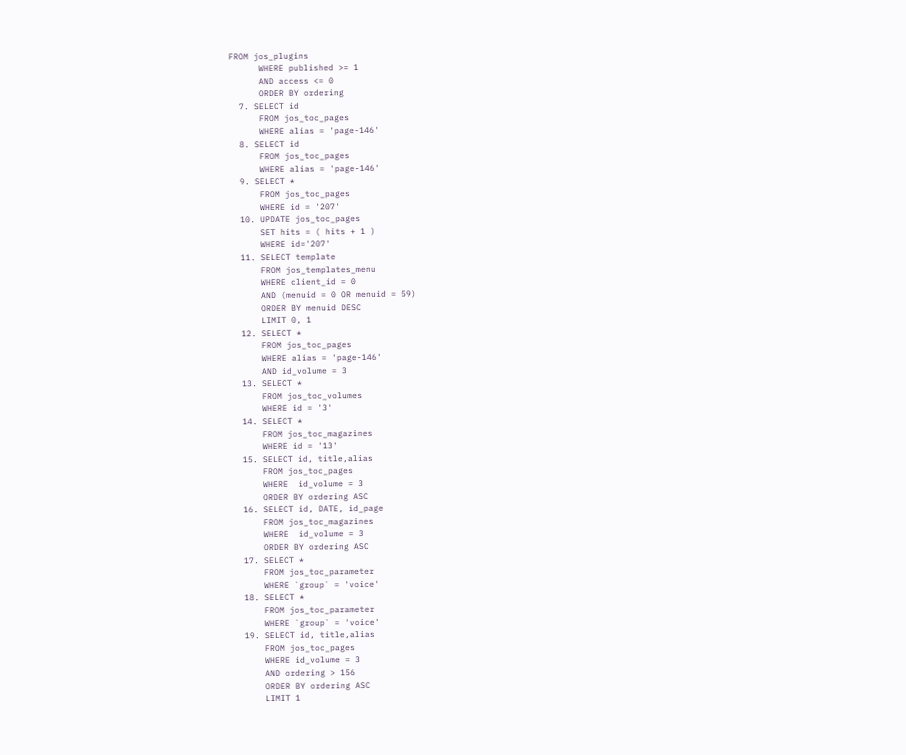FROM jos_plugins
      WHERE published >= 1
      AND access <= 0
      ORDER BY ordering
  7. SELECT id
      FROM jos_toc_pages
      WHERE alias = 'page-146'
  8. SELECT id
      FROM jos_toc_pages
      WHERE alias = 'page-146'
  9. SELECT *
      FROM jos_toc_pages
      WHERE id = '207'
  10. UPDATE jos_toc_pages
      SET hits = ( hits + 1 )
      WHERE id='207'
  11. SELECT template
      FROM jos_templates_menu
      WHERE client_id = 0
      AND (menuid = 0 OR menuid = 59)
      ORDER BY menuid DESC
      LIMIT 0, 1
  12. SELECT *
      FROM jos_toc_pages
      WHERE alias = 'page-146'
      AND id_volume = 3
  13. SELECT *
      FROM jos_toc_volumes
      WHERE id = '3'
  14. SELECT *
      FROM jos_toc_magazines
      WHERE id = '13'
  15. SELECT id, title,alias
      FROM jos_toc_pages
      WHERE  id_volume = 3
      ORDER BY ordering ASC
  16. SELECT id, DATE, id_page
      FROM jos_toc_magazines
      WHERE  id_volume = 3
      ORDER BY ordering ASC
  17. SELECT *
      FROM jos_toc_parameter
      WHERE `group` = 'voice'
  18. SELECT *
      FROM jos_toc_parameter
      WHERE `group` = 'voice'
  19. SELECT id, title,alias
      FROM jos_toc_pages
      WHERE id_volume = 3
      AND ordering > 156
      ORDER BY ordering ASC
      LIMIT 1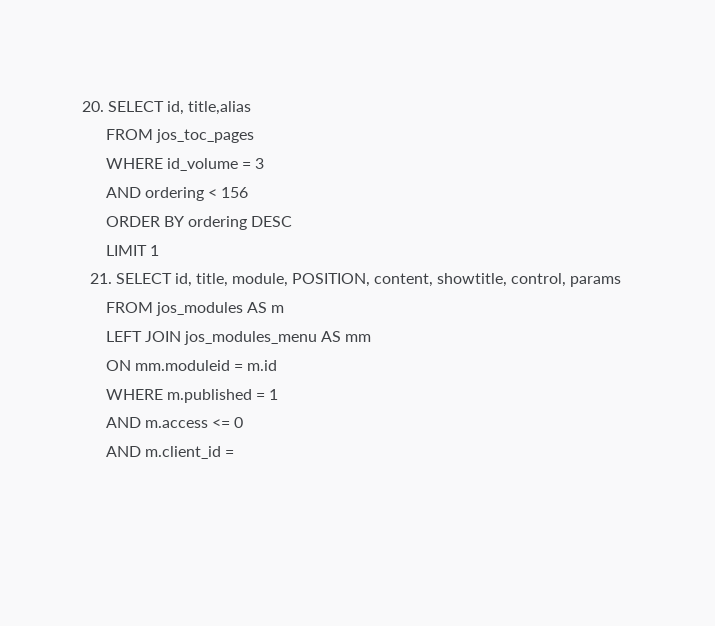20. SELECT id, title,alias
      FROM jos_toc_pages
      WHERE id_volume = 3
      AND ordering < 156
      ORDER BY ordering DESC
      LIMIT 1
  21. SELECT id, title, module, POSITION, content, showtitle, control, params
      FROM jos_modules AS m
      LEFT JOIN jos_modules_menu AS mm
      ON mm.moduleid = m.id
      WHERE m.published = 1
      AND m.access <= 0
      AND m.client_id =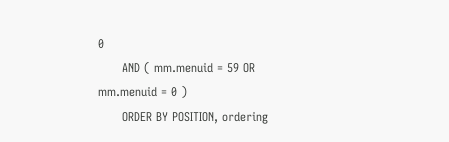0
      AND ( mm.menuid = 59 OR mm.menuid = 0 )
      ORDER BY POSITION, ordering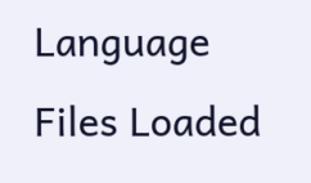Language Files Loaded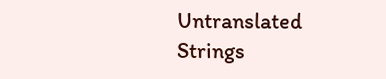Untranslated Strings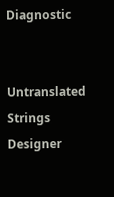Diagnostic


Untranslated Strings Designer